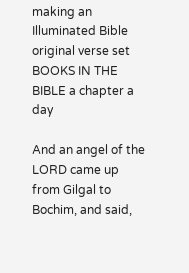making an Illuminated Bible original verse set
BOOKS IN THE BIBLE a chapter a day

And an angel of the LORD came up from Gilgal to Bochim, and said,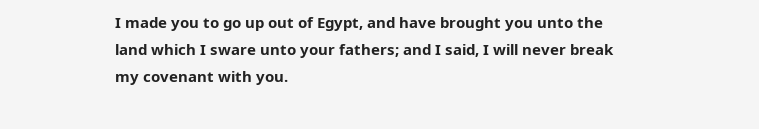I made you to go up out of Egypt, and have brought you unto the land which I sware unto your fathers; and I said, I will never break my covenant with you.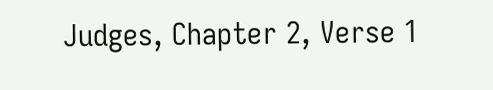Judges, Chapter 2, Verse 1